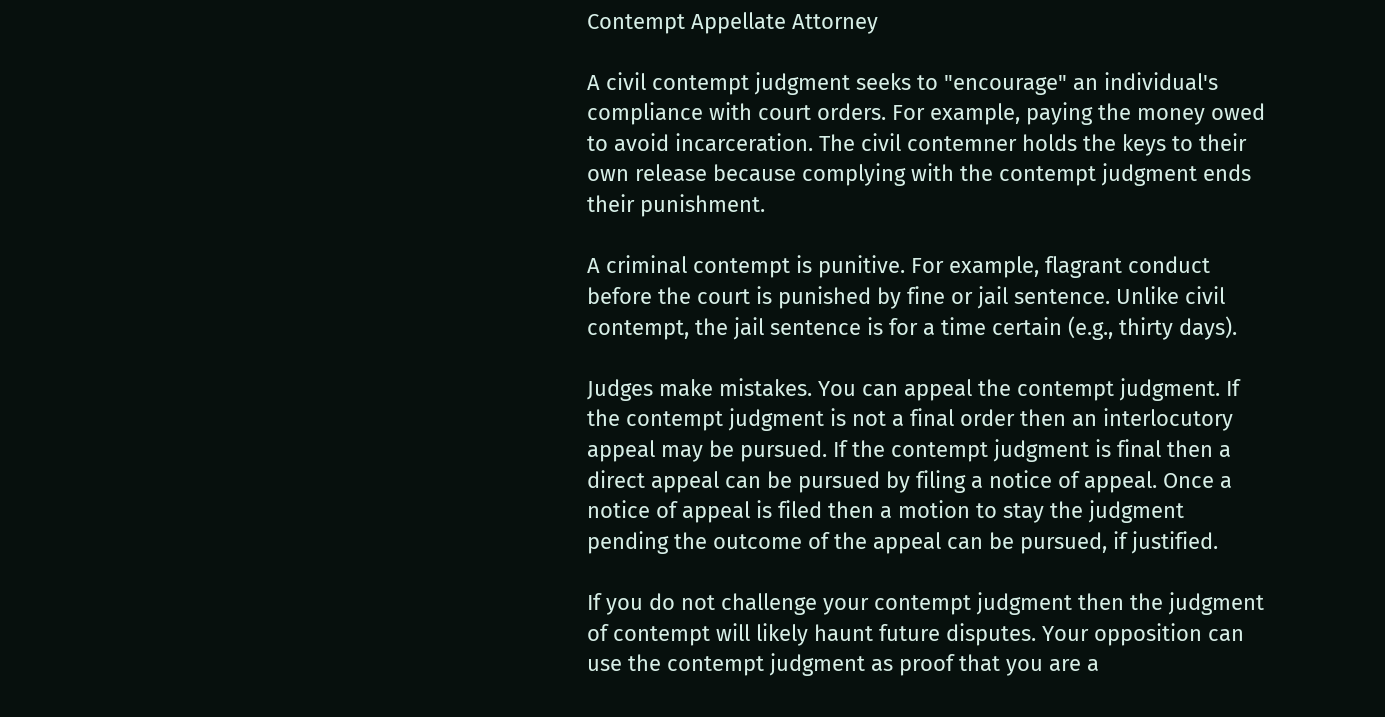Contempt Appellate Attorney

A civil contempt judgment seeks to "encourage" an individual's compliance with court orders. For example, paying the money owed to avoid incarceration. The civil contemner holds the keys to their own release because complying with the contempt judgment ends their punishment.

A criminal contempt is punitive. For example, flagrant conduct before the court is punished by fine or jail sentence. Unlike civil contempt, the jail sentence is for a time certain (e.g., thirty days).

Judges make mistakes. You can appeal the contempt judgment. If the contempt judgment is not a final order then an interlocutory appeal may be pursued. If the contempt judgment is final then a direct appeal can be pursued by filing a notice of appeal. Once a notice of appeal is filed then a motion to stay the judgment pending the outcome of the appeal can be pursued, if justified.

If you do not challenge your contempt judgment then the judgment of contempt will likely haunt future disputes. Your opposition can use the contempt judgment as proof that you are a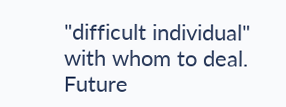"difficult individual" with whom to deal. Future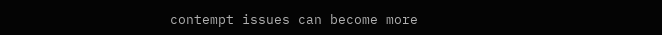contempt issues can become more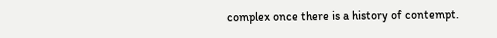complex once there is a history of contempt.